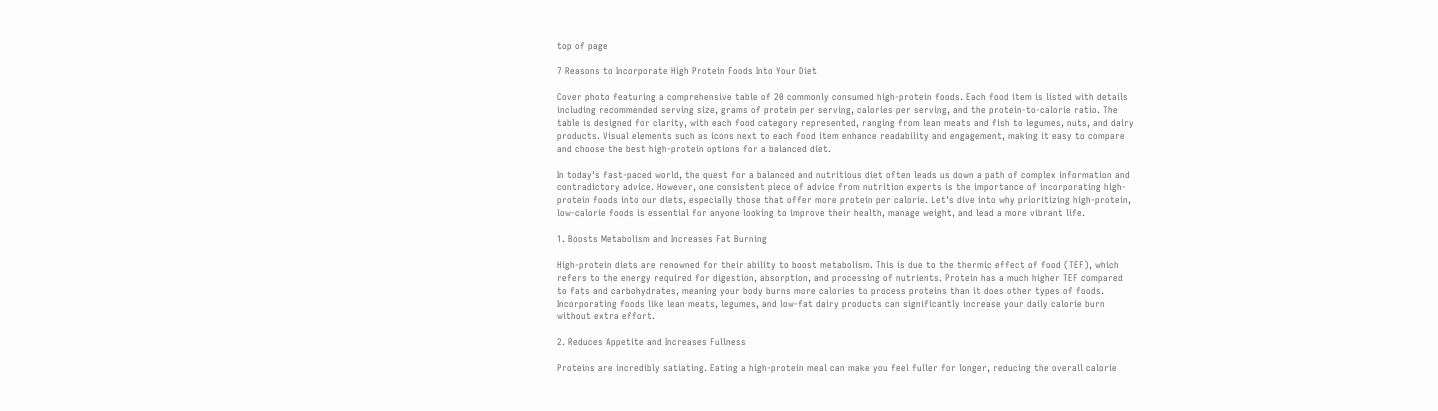top of page

7 Reasons to Incorporate High Protein Foods Into Your Diet

Cover photo featuring a comprehensive table of 20 commonly consumed high-protein foods. Each food item is listed with details including recommended serving size, grams of protein per serving, calories per serving, and the protein-to-calorie ratio. The table is designed for clarity, with each food category represented, ranging from lean meats and fish to legumes, nuts, and dairy products. Visual elements such as icons next to each food item enhance readability and engagement, making it easy to compare and choose the best high-protein options for a balanced diet.

In today's fast-paced world, the quest for a balanced and nutritious diet often leads us down a path of complex information and contradictory advice. However, one consistent piece of advice from nutrition experts is the importance of incorporating high-protein foods into our diets, especially those that offer more protein per calorie. Let's dive into why prioritizing high-protein, low-calorie foods is essential for anyone looking to improve their health, manage weight, and lead a more vibrant life.

1. Boosts Metabolism and Increases Fat Burning

High-protein diets are renowned for their ability to boost metabolism. This is due to the thermic effect of food (TEF), which refers to the energy required for digestion, absorption, and processing of nutrients. Protein has a much higher TEF compared to fats and carbohydrates, meaning your body burns more calories to process proteins than it does other types of foods. Incorporating foods like lean meats, legumes, and low-fat dairy products can significantly increase your daily calorie burn without extra effort.

2. Reduces Appetite and Increases Fullness

Proteins are incredibly satiating. Eating a high-protein meal can make you feel fuller for longer, reducing the overall calorie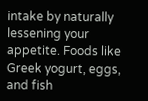intake by naturally lessening your appetite. Foods like Greek yogurt, eggs, and fish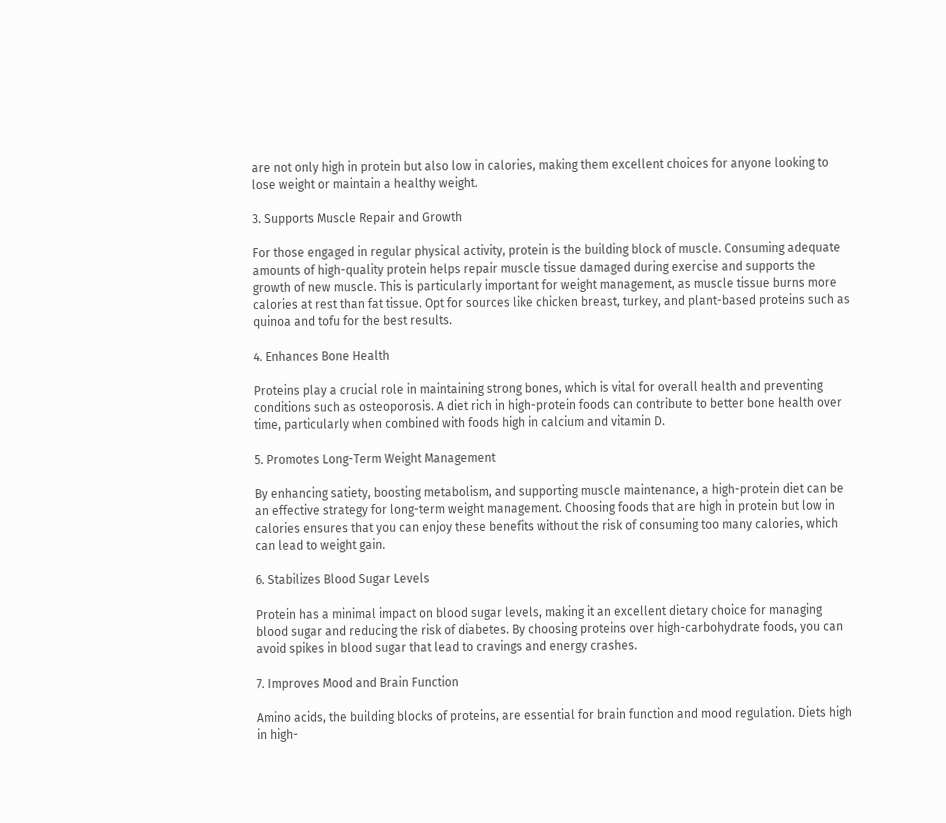are not only high in protein but also low in calories, making them excellent choices for anyone looking to lose weight or maintain a healthy weight.

3. Supports Muscle Repair and Growth

For those engaged in regular physical activity, protein is the building block of muscle. Consuming adequate amounts of high-quality protein helps repair muscle tissue damaged during exercise and supports the growth of new muscle. This is particularly important for weight management, as muscle tissue burns more calories at rest than fat tissue. Opt for sources like chicken breast, turkey, and plant-based proteins such as quinoa and tofu for the best results.

4. Enhances Bone Health

Proteins play a crucial role in maintaining strong bones, which is vital for overall health and preventing conditions such as osteoporosis. A diet rich in high-protein foods can contribute to better bone health over time, particularly when combined with foods high in calcium and vitamin D.

5. Promotes Long-Term Weight Management

By enhancing satiety, boosting metabolism, and supporting muscle maintenance, a high-protein diet can be an effective strategy for long-term weight management. Choosing foods that are high in protein but low in calories ensures that you can enjoy these benefits without the risk of consuming too many calories, which can lead to weight gain.

6. Stabilizes Blood Sugar Levels

Protein has a minimal impact on blood sugar levels, making it an excellent dietary choice for managing blood sugar and reducing the risk of diabetes. By choosing proteins over high-carbohydrate foods, you can avoid spikes in blood sugar that lead to cravings and energy crashes.

7. Improves Mood and Brain Function

Amino acids, the building blocks of proteins, are essential for brain function and mood regulation. Diets high in high-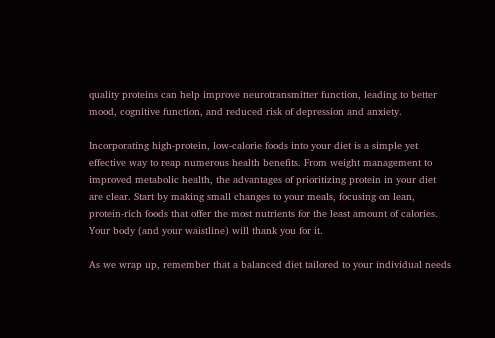quality proteins can help improve neurotransmitter function, leading to better mood, cognitive function, and reduced risk of depression and anxiety.

Incorporating high-protein, low-calorie foods into your diet is a simple yet effective way to reap numerous health benefits. From weight management to improved metabolic health, the advantages of prioritizing protein in your diet are clear. Start by making small changes to your meals, focusing on lean, protein-rich foods that offer the most nutrients for the least amount of calories. Your body (and your waistline) will thank you for it.

As we wrap up, remember that a balanced diet tailored to your individual needs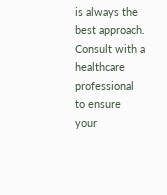is always the best approach. Consult with a healthcare professional to ensure your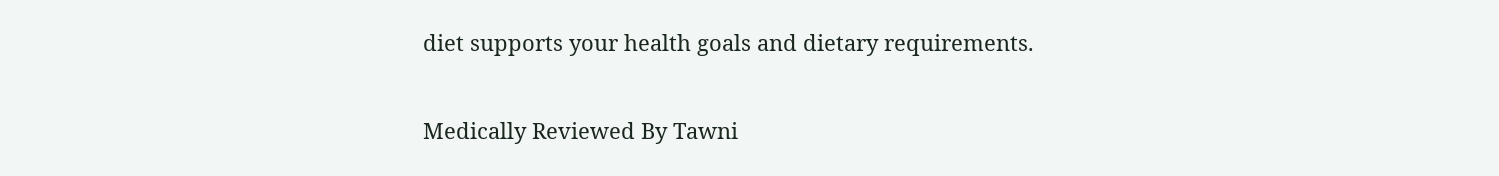diet supports your health goals and dietary requirements.

Medically Reviewed By Tawni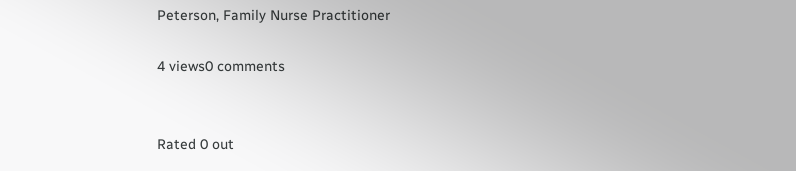Peterson, Family Nurse Practitioner

4 views0 comments


Rated 0 out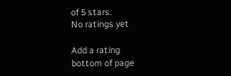of 5 stars.
No ratings yet

Add a rating
bottom of page